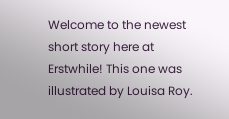Welcome to the newest short story here at Erstwhile! This one was illustrated by Louisa Roy.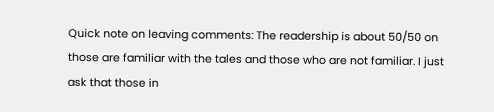Quick note on leaving comments: The readership is about 50/50 on those are familiar with the tales and those who are not familiar. I just ask that those in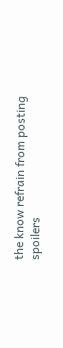the know refrain from posting spoilers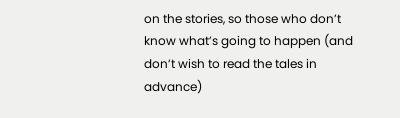on the stories, so those who don’t know what’s going to happen (and don’t wish to read the tales in advance)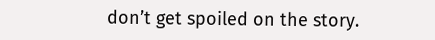don’t get spoiled on the story.